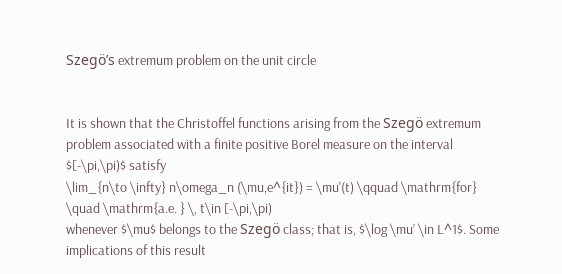Szegö’s extremum problem on the unit circle


It is shown that the Christoffel functions arising from the Szegö extremum problem associated with a finite positive Borel measure on the interval $[-\pi,\pi)$ satisfy
\lim_{n\to \infty} n\omega_n (\mu,e^{it}) = \mu'(t) \qquad \mathrm{for} \quad \mathrm{a.e. } \, t\in [-\pi,\pi)
whenever $\mu$ belongs to the Szegö class; that is, $\log \mu’ \in L^1$. Some implications of this result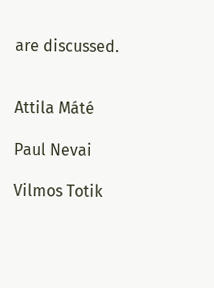are discussed.


Attila Máté

Paul Nevai

Vilmos Totik